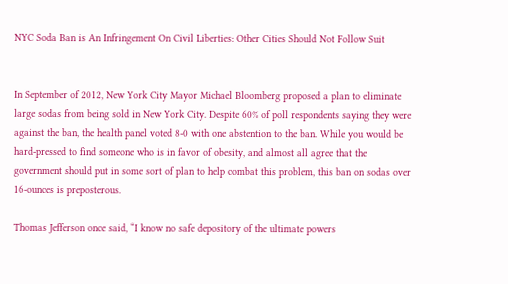NYC Soda Ban is An Infringement On Civil Liberties: Other Cities Should Not Follow Suit


In September of 2012, New York City Mayor Michael Bloomberg proposed a plan to eliminate large sodas from being sold in New York City. Despite 60% of poll respondents saying they were against the ban, the health panel voted 8-0 with one abstention to the ban. While you would be hard-pressed to find someone who is in favor of obesity, and almost all agree that the government should put in some sort of plan to help combat this problem, this ban on sodas over 16-ounces is preposterous.

Thomas Jefferson once said, “I know no safe depository of the ultimate powers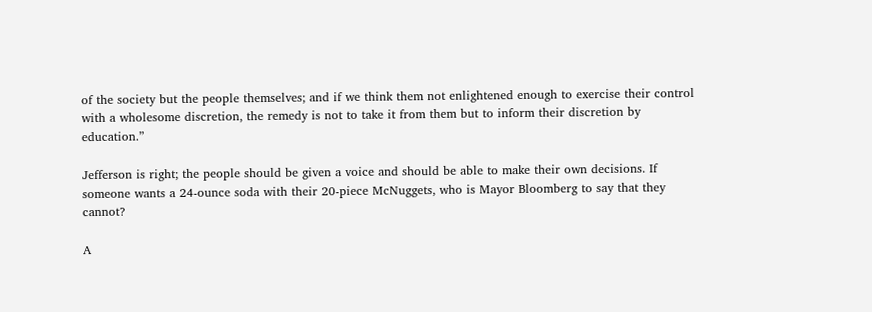of the society but the people themselves; and if we think them not enlightened enough to exercise their control with a wholesome discretion, the remedy is not to take it from them but to inform their discretion by education.”

Jefferson is right; the people should be given a voice and should be able to make their own decisions. If someone wants a 24-ounce soda with their 20-piece McNuggets, who is Mayor Bloomberg to say that they cannot?

A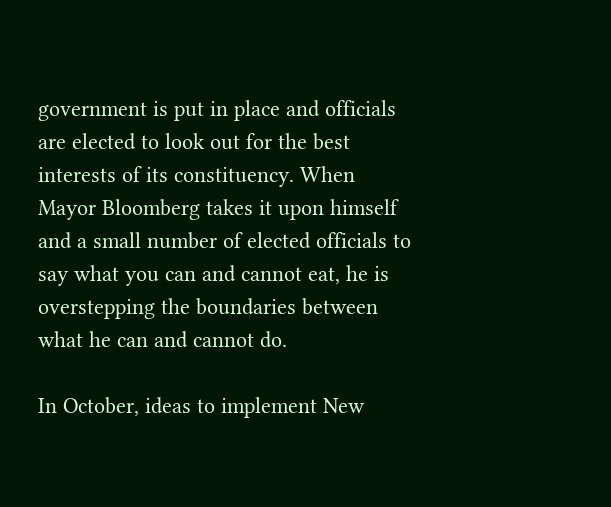government is put in place and officials are elected to look out for the best interests of its constituency. When Mayor Bloomberg takes it upon himself and a small number of elected officials to say what you can and cannot eat, he is overstepping the boundaries between what he can and cannot do.

In October, ideas to implement New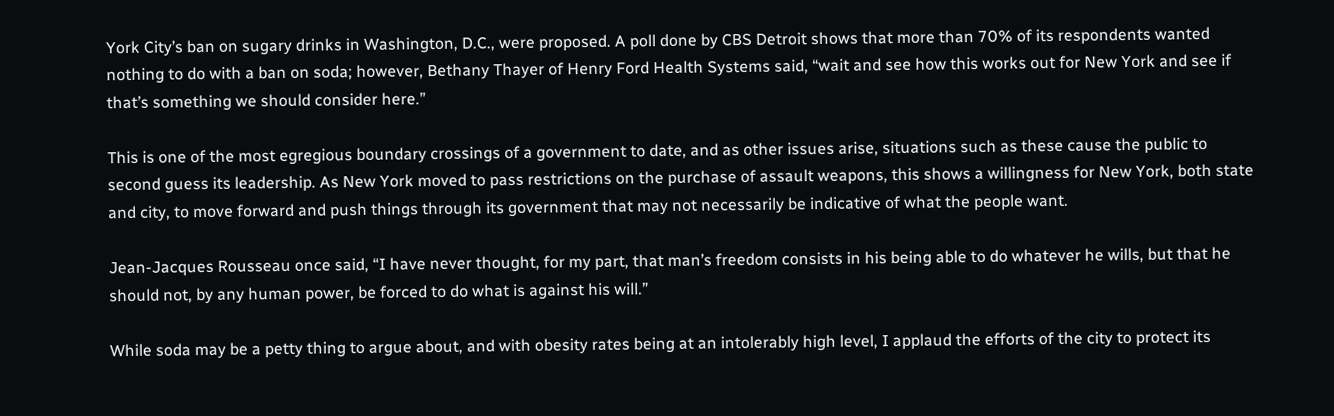York City’s ban on sugary drinks in Washington, D.C., were proposed. A poll done by CBS Detroit shows that more than 70% of its respondents wanted nothing to do with a ban on soda; however, Bethany Thayer of Henry Ford Health Systems said, “wait and see how this works out for New York and see if that’s something we should consider here.”

This is one of the most egregious boundary crossings of a government to date, and as other issues arise, situations such as these cause the public to second guess its leadership. As New York moved to pass restrictions on the purchase of assault weapons, this shows a willingness for New York, both state and city, to move forward and push things through its government that may not necessarily be indicative of what the people want.

Jean-Jacques Rousseau once said, “I have never thought, for my part, that man’s freedom consists in his being able to do whatever he wills, but that he should not, by any human power, be forced to do what is against his will.”

While soda may be a petty thing to argue about, and with obesity rates being at an intolerably high level, I applaud the efforts of the city to protect its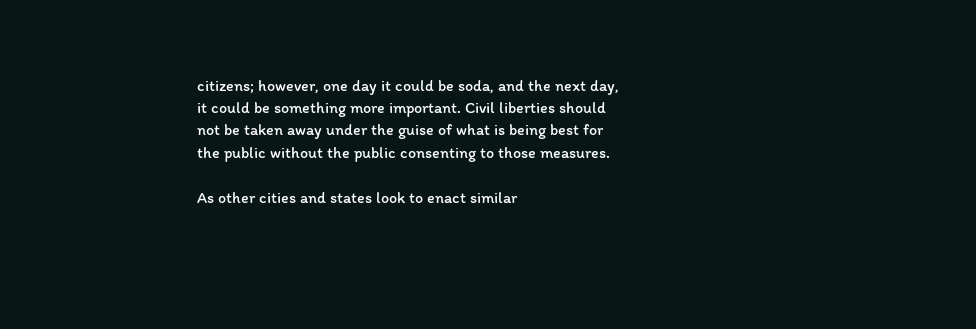citizens; however, one day it could be soda, and the next day, it could be something more important. Civil liberties should not be taken away under the guise of what is being best for the public without the public consenting to those measures.

As other cities and states look to enact similar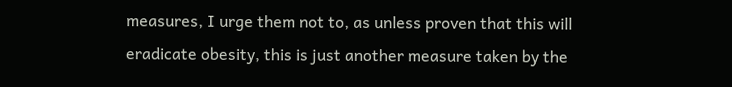measures, I urge them not to, as unless proven that this will eradicate obesity, this is just another measure taken by the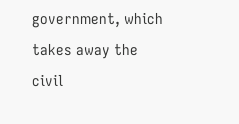government, which takes away the civil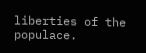liberties of the populace.